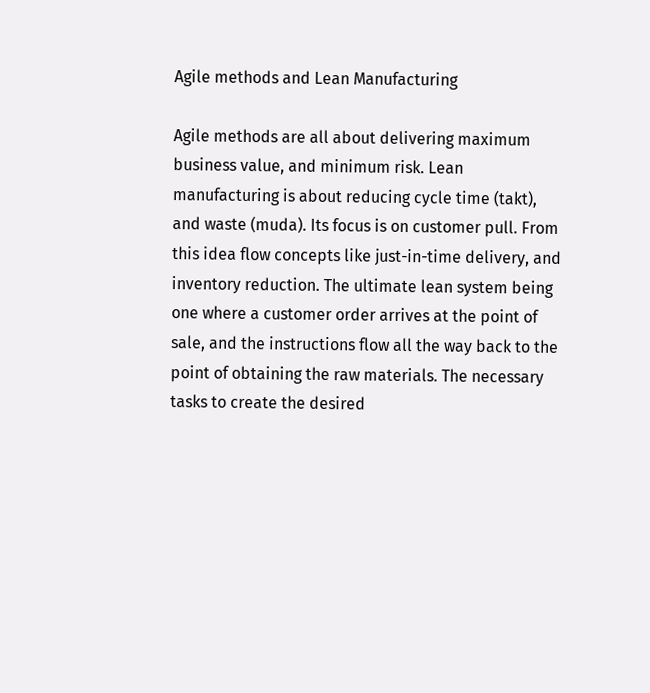Agile methods and Lean Manufacturing

Agile methods are all about delivering maximum business value, and minimum risk. Lean manufacturing is about reducing cycle time (takt), and waste (muda). Its focus is on customer pull. From this idea flow concepts like just-in-time delivery, and inventory reduction. The ultimate lean system being one where a customer order arrives at the point of sale, and the instructions flow all the way back to the point of obtaining the raw materials. The necessary tasks to create the desired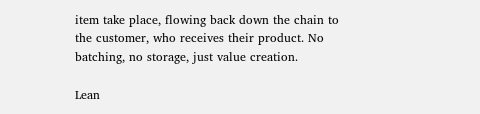item take place, flowing back down the chain to the customer, who receives their product. No batching, no storage, just value creation.

Lean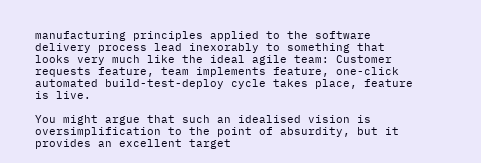manufacturing principles applied to the software delivery process lead inexorably to something that looks very much like the ideal agile team: Customer requests feature, team implements feature, one-click automated build-test-deploy cycle takes place, feature is live.

You might argue that such an idealised vision is oversimplification to the point of absurdity, but it provides an excellent target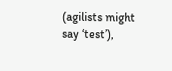(agilists might say ‘test’),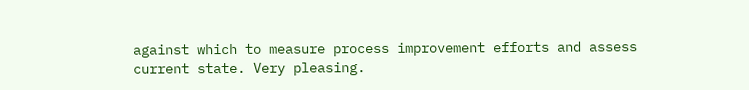against which to measure process improvement efforts and assess current state. Very pleasing.